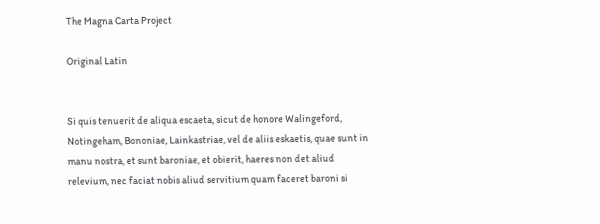The Magna Carta Project

Original Latin


Si quis tenuerit de aliqua escaeta, sicut de honore Walingeford, Notingeham, Bononiae, Lainkastriae, vel de aliis eskaetis, quae sunt in manu nostra, et sunt baroniae, et obierit, haeres non det aliud relevium, nec faciat nobis aliud servitium quam faceret baroni si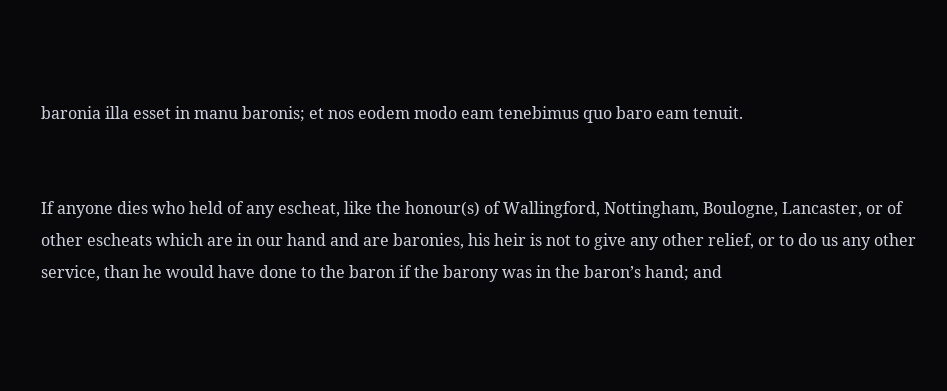baronia illa esset in manu baronis; et nos eodem modo eam tenebimus quo baro eam tenuit.


If anyone dies who held of any escheat, like the honour(s) of Wallingford, Nottingham, Boulogne, Lancaster, or of other escheats which are in our hand and are baronies, his heir is not to give any other relief, or to do us any other service, than he would have done to the baron if the barony was in the baron’s hand; and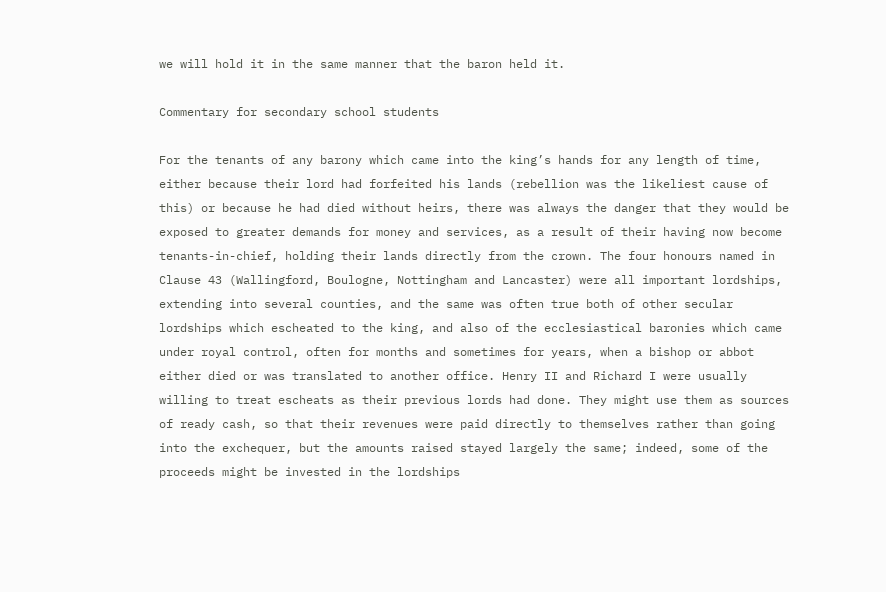we will hold it in the same manner that the baron held it.

Commentary for secondary school students

For the tenants of any barony which came into the king’s hands for any length of time, either because their lord had forfeited his lands (rebellion was the likeliest cause of this) or because he had died without heirs, there was always the danger that they would be exposed to greater demands for money and services, as a result of their having now become tenants-in-chief, holding their lands directly from the crown. The four honours named in Clause 43 (Wallingford, Boulogne, Nottingham and Lancaster) were all important lordships, extending into several counties, and the same was often true both of other secular lordships which escheated to the king, and also of the ecclesiastical baronies which came under royal control, often for months and sometimes for years, when a bishop or abbot either died or was translated to another office. Henry II and Richard I were usually willing to treat escheats as their previous lords had done. They might use them as sources of ready cash, so that their revenues were paid directly to themselves rather than going into the exchequer, but the amounts raised stayed largely the same; indeed, some of the proceeds might be invested in the lordships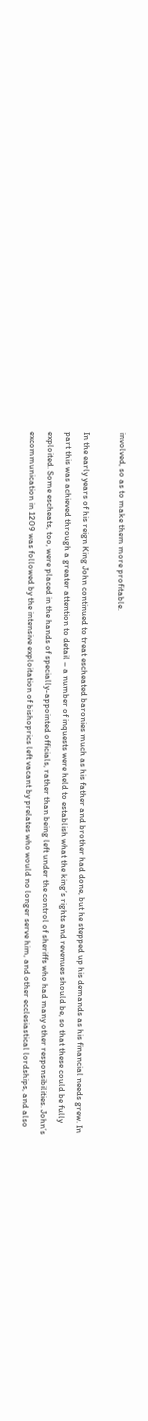involved, so as to make them more profitable.

In the early years of his reign King John continued to treat escheated baronies much as his father and brother had done, but he stepped up his demands as his financial needs grew. In part this was achieved through a greater attention to detail – a number of inquests were held to establish what the king’s rights and revenues should be, so that these could be fully exploited. Some escheats, too, were placed in the hands of specially-appointed officials, rather than being left under the control of sheriffs who had many other responsibilities. John’s excommunication in 1209 was followed by the intensive exploitation of bishoprics left vacant by prelates who would no longer serve him, and other ecclesiastical lordships, and also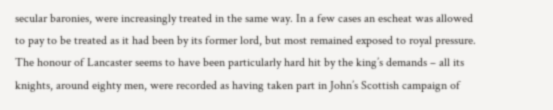secular baronies, were increasingly treated in the same way. In a few cases an escheat was allowed to pay to be treated as it had been by its former lord, but most remained exposed to royal pressure. The honour of Lancaster seems to have been particularly hard hit by the king’s demands – all its knights, around eighty men, were recorded as having taken part in John’s Scottish campaign of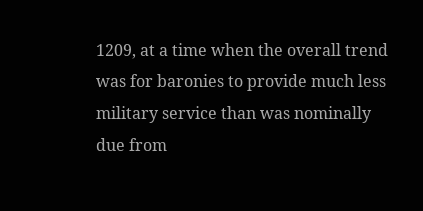1209, at a time when the overall trend was for baronies to provide much less military service than was nominally due from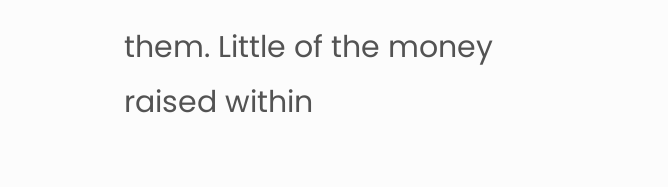them. Little of the money raised within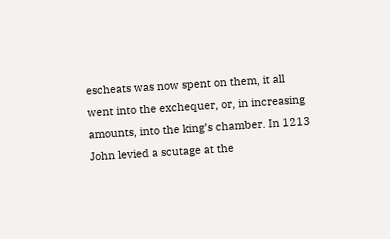escheats was now spent on them, it all went into the exchequer, or, in increasing amounts, into the king’s chamber. In 1213 John levied a scutage at the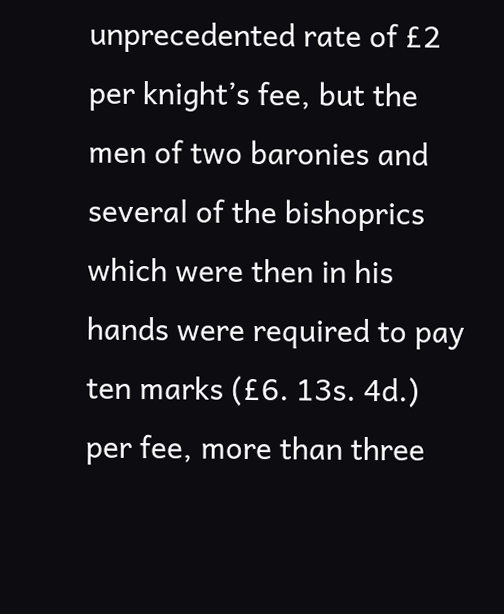unprecedented rate of £2 per knight’s fee, but the men of two baronies and several of the bishoprics which were then in his hands were required to pay ten marks (£6. 13s. 4d.) per fee, more than three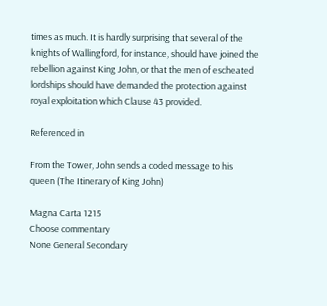times as much. It is hardly surprising that several of the knights of Wallingford, for instance, should have joined the rebellion against King John, or that the men of escheated lordships should have demanded the protection against royal exploitation which Clause 43 provided.

Referenced in

From the Tower, John sends a coded message to his queen (The Itinerary of King John)

Magna Carta 1215
Choose commentary
None General Secondary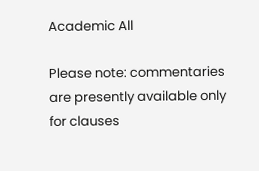Academic All

Please note: commentaries are presently available only for clauses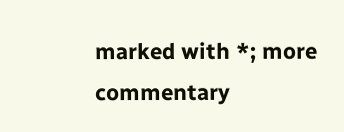marked with *; more commentary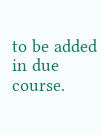to be added in due course.